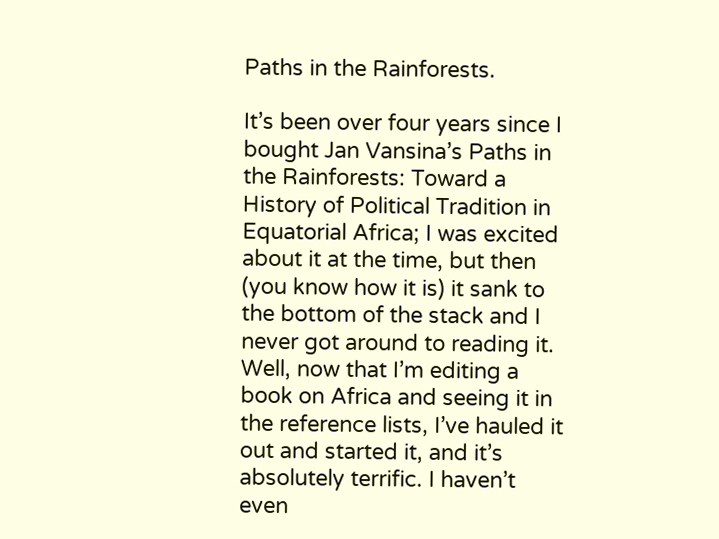Paths in the Rainforests.

It’s been over four years since I bought Jan Vansina’s Paths in the Rainforests: Toward a History of Political Tradition in Equatorial Africa; I was excited about it at the time, but then (you know how it is) it sank to the bottom of the stack and I never got around to reading it. Well, now that I’m editing a book on Africa and seeing it in the reference lists, I’ve hauled it out and started it, and it’s absolutely terrific. I haven’t even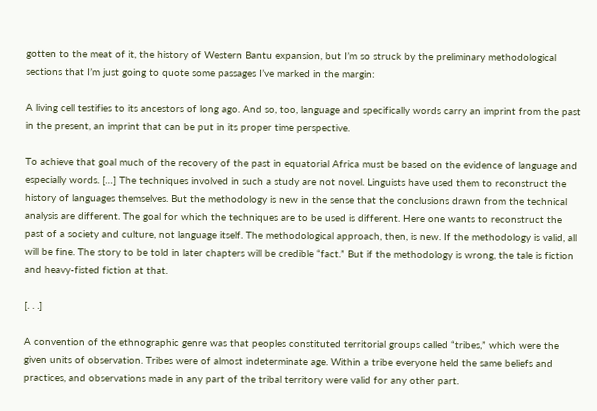gotten to the meat of it, the history of Western Bantu expansion, but I’m so struck by the preliminary methodological sections that I’m just going to quote some passages I’ve marked in the margin:

A living cell testifies to its ancestors of long ago. And so, too, language and specifically words carry an imprint from the past in the present, an imprint that can be put in its proper time perspective.

To achieve that goal much of the recovery of the past in equatorial Africa must be based on the evidence of language and especially words. […] The techniques involved in such a study are not novel. Linguists have used them to reconstruct the history of languages themselves. But the methodology is new in the sense that the conclusions drawn from the technical analysis are different. The goal for which the techniques are to be used is different. Here one wants to reconstruct the past of a society and culture, not language itself. The methodological approach, then, is new. If the methodology is valid, all will be fine. The story to be told in later chapters will be credible “fact.” But if the methodology is wrong, the tale is fiction and heavy-fisted fiction at that.

[. . .]

A convention of the ethnographic genre was that peoples constituted territorial groups called “tribes,” which were the given units of observation. Tribes were of almost indeterminate age. Within a tribe everyone held the same beliefs and practices, and observations made in any part of the tribal territory were valid for any other part.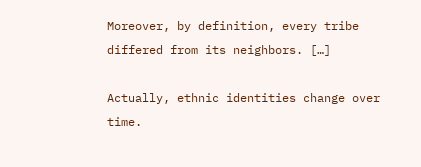Moreover, by definition, every tribe differed from its neighbors. […]

Actually, ethnic identities change over time.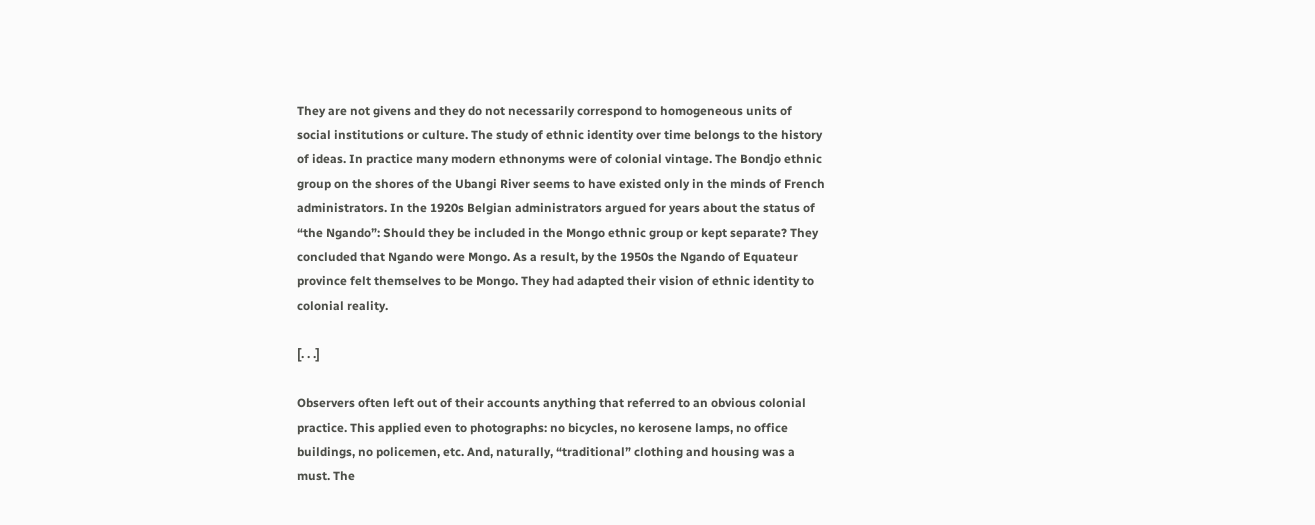They are not givens and they do not necessarily correspond to homogeneous units of social institutions or culture. The study of ethnic identity over time belongs to the history of ideas. In practice many modern ethnonyms were of colonial vintage. The Bondjo ethnic group on the shores of the Ubangi River seems to have existed only in the minds of French administrators. In the 1920s Belgian administrators argued for years about the status of “the Ngando”: Should they be included in the Mongo ethnic group or kept separate? They concluded that Ngando were Mongo. As a result, by the 1950s the Ngando of Equateur province felt themselves to be Mongo. They had adapted their vision of ethnic identity to colonial reality.

[. . .]

Observers often left out of their accounts anything that referred to an obvious colonial practice. This applied even to photographs: no bicycles, no kerosene lamps, no office buildings, no policemen, etc. And, naturally, “traditional” clothing and housing was a must. The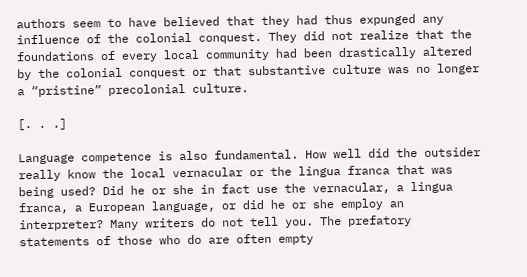authors seem to have believed that they had thus expunged any influence of the colonial conquest. They did not realize that the foundations of every local community had been drastically altered by the colonial conquest or that substantive culture was no longer a “pristine” precolonial culture.

[. . .]

Language competence is also fundamental. How well did the outsider really know the local vernacular or the lingua franca that was being used? Did he or she in fact use the vernacular, a lingua franca, a European language, or did he or she employ an interpreter? Many writers do not tell you. The prefatory statements of those who do are often empty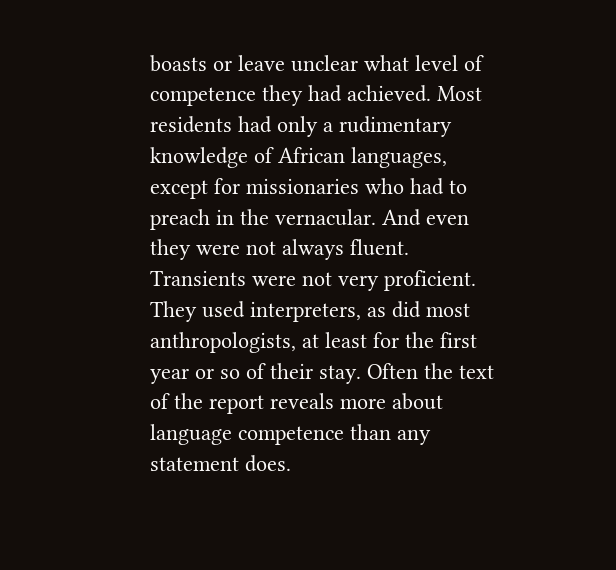boasts or leave unclear what level of competence they had achieved. Most residents had only a rudimentary knowledge of African languages, except for missionaries who had to preach in the vernacular. And even they were not always fluent. Transients were not very proficient. They used interpreters, as did most anthropologists, at least for the first year or so of their stay. Often the text of the report reveals more about language competence than any statement does.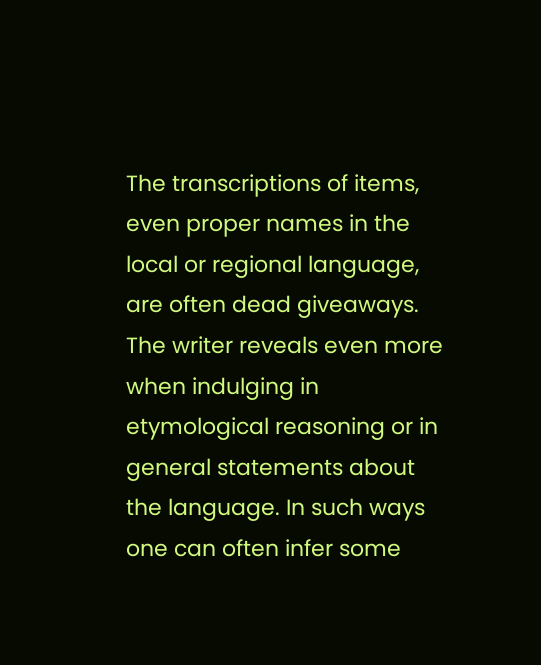The transcriptions of items, even proper names in the local or regional language, are often dead giveaways. The writer reveals even more when indulging in etymological reasoning or in general statements about the language. In such ways one can often infer some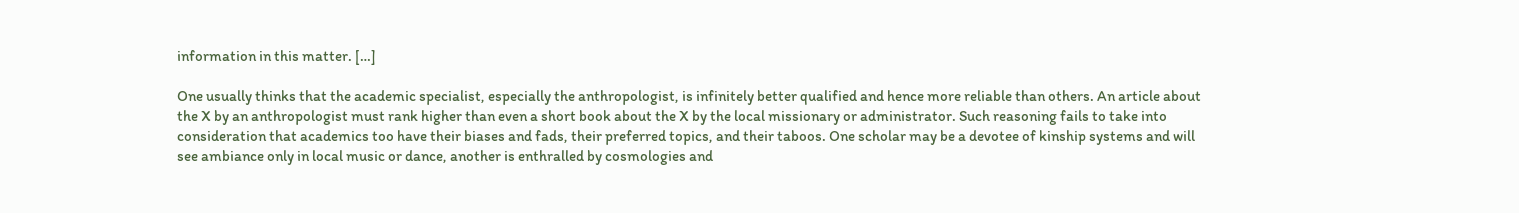information in this matter. […]

One usually thinks that the academic specialist, especially the anthropologist, is infinitely better qualified and hence more reliable than others. An article about the X by an anthropologist must rank higher than even a short book about the X by the local missionary or administrator. Such reasoning fails to take into consideration that academics too have their biases and fads, their preferred topics, and their taboos. One scholar may be a devotee of kinship systems and will see ambiance only in local music or dance, another is enthralled by cosmologies and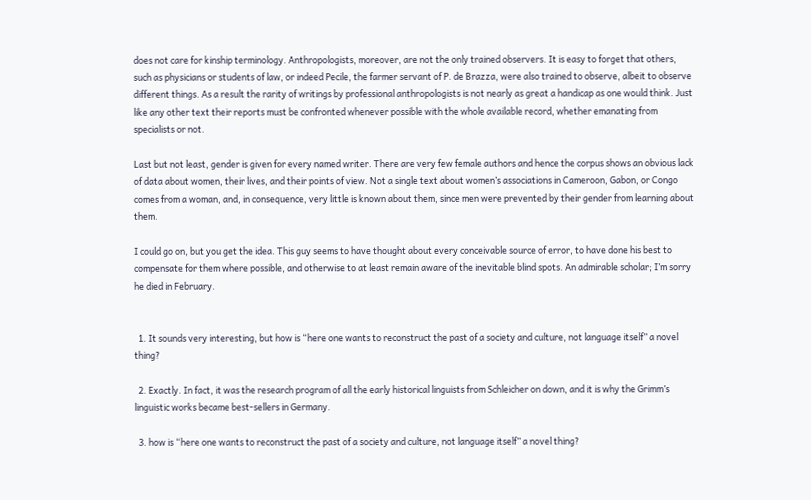does not care for kinship terminology. Anthropologists, moreover, are not the only trained observers. It is easy to forget that others, such as physicians or students of law, or indeed Pecile, the farmer servant of P. de Brazza, were also trained to observe, albeit to observe different things. As a result the rarity of writings by professional anthropologists is not nearly as great a handicap as one would think. Just like any other text their reports must be confronted whenever possible with the whole available record, whether emanating from specialists or not.

Last but not least, gender is given for every named writer. There are very few female authors and hence the corpus shows an obvious lack of data about women, their lives, and their points of view. Not a single text about women’s associations in Cameroon, Gabon, or Congo comes from a woman, and, in consequence, very little is known about them, since men were prevented by their gender from learning about them.

I could go on, but you get the idea. This guy seems to have thought about every conceivable source of error, to have done his best to compensate for them where possible, and otherwise to at least remain aware of the inevitable blind spots. An admirable scholar; I’m sorry he died in February.


  1. It sounds very interesting, but how is “here one wants to reconstruct the past of a society and culture, not language itself” a novel thing?

  2. Exactly. In fact, it was the research program of all the early historical linguists from Schleicher on down, and it is why the Grimm’s linguistic works became best-sellers in Germany.

  3. how is “here one wants to reconstruct the past of a society and culture, not language itself” a novel thing?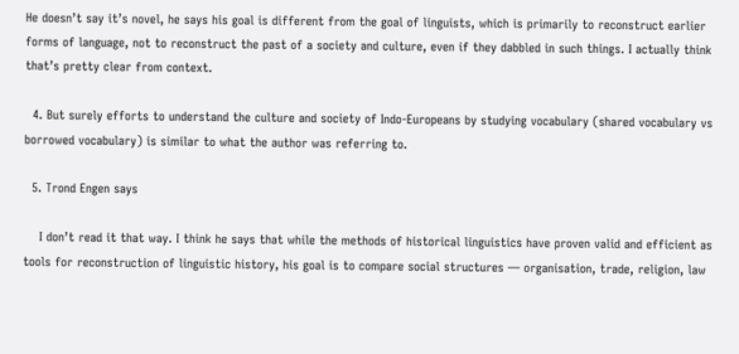He doesn’t say it’s novel, he says his goal is different from the goal of linguists, which is primarily to reconstruct earlier forms of language, not to reconstruct the past of a society and culture, even if they dabbled in such things. I actually think that’s pretty clear from context.

  4. But surely efforts to understand the culture and society of Indo-Europeans by studying vocabulary (shared vocabulary vs borrowed vocabulary) is similar to what the author was referring to.

  5. Trond Engen says

    I don’t read it that way. I think he says that while the methods of historical linguistics have proven valid and efficient as tools for reconstruction of linguistic history, his goal is to compare social structures — organisation, trade, religion, law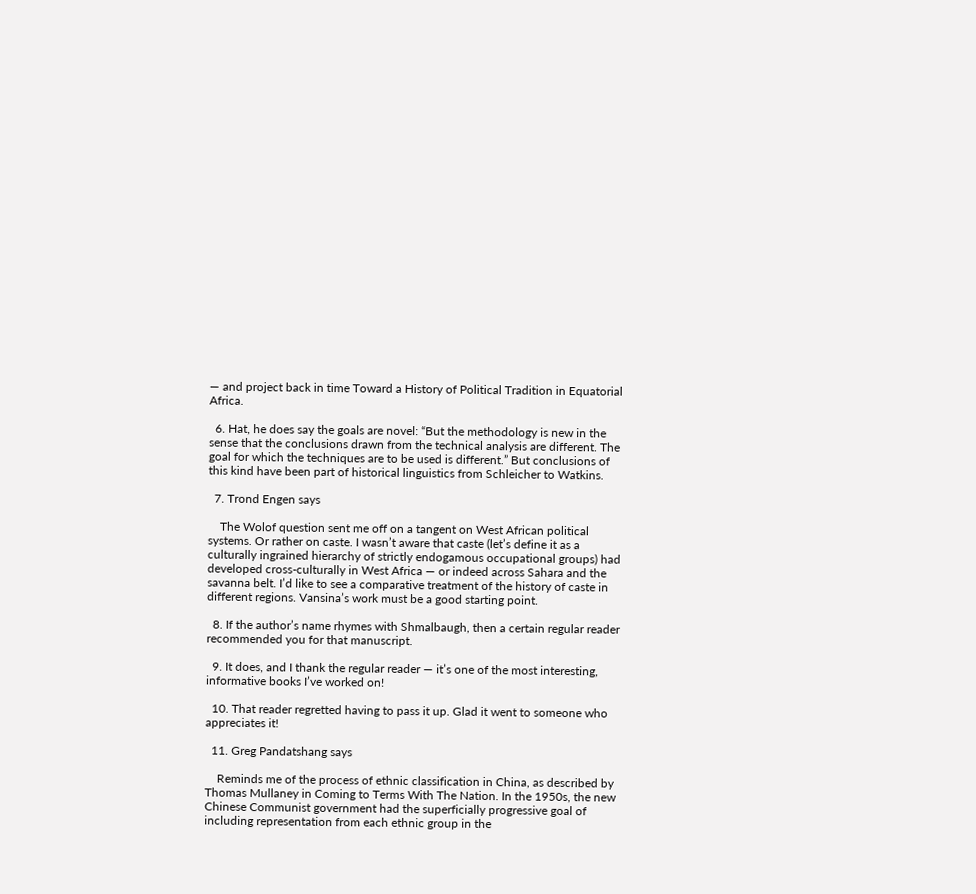— and project back in time Toward a History of Political Tradition in Equatorial Africa.

  6. Hat, he does say the goals are novel: “But the methodology is new in the sense that the conclusions drawn from the technical analysis are different. The goal for which the techniques are to be used is different.” But conclusions of this kind have been part of historical linguistics from Schleicher to Watkins.

  7. Trond Engen says

    The Wolof question sent me off on a tangent on West African political systems. Or rather on caste. I wasn’t aware that caste (let’s define it as a culturally ingrained hierarchy of strictly endogamous occupational groups) had developed cross-culturally in West Africa — or indeed across Sahara and the savanna belt. I’d like to see a comparative treatment of the history of caste in different regions. Vansina’s work must be a good starting point.

  8. If the author’s name rhymes with Shmalbaugh, then a certain regular reader recommended you for that manuscript.

  9. It does, and I thank the regular reader — it’s one of the most interesting, informative books I’ve worked on!

  10. That reader regretted having to pass it up. Glad it went to someone who appreciates it!

  11. Greg Pandatshang says

    Reminds me of the process of ethnic classification in China, as described by Thomas Mullaney in Coming to Terms With The Nation. In the 1950s, the new Chinese Communist government had the superficially progressive goal of including representation from each ethnic group in the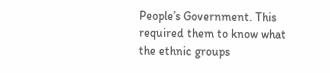People’s Government. This required them to know what the ethnic groups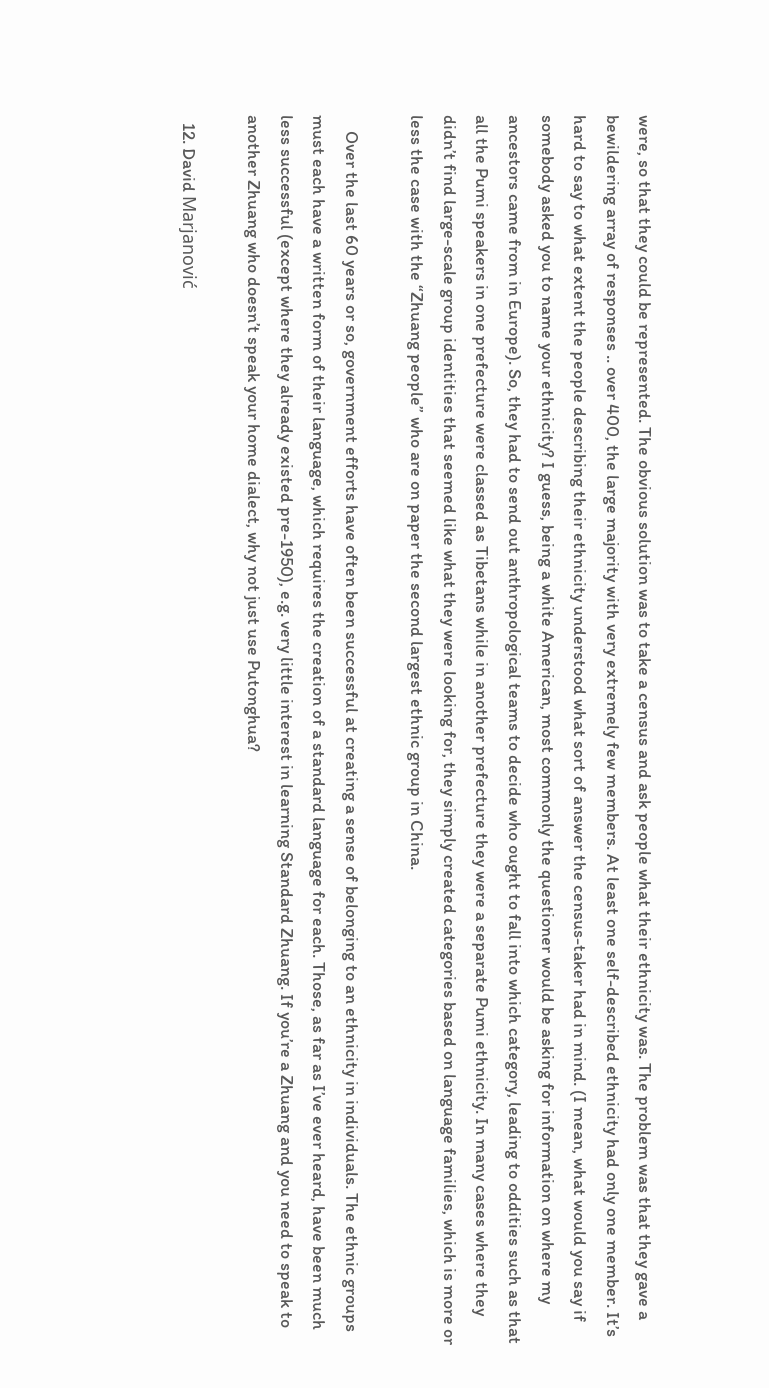were, so that they could be represented. The obvious solution was to take a census and ask people what their ethnicity was. The problem was that they gave a bewildering array of responses .. over 400, the large majority with very extremely few members. At least one self-described ethnicity had only one member. It’s hard to say to what extent the people describing their ethnicity understood what sort of answer the census-taker had in mind. (I mean, what would you say if somebody asked you to name your ethnicity? I guess, being a white American, most commonly the questioner would be asking for information on where my ancestors came from in Europe). So, they had to send out anthropological teams to decide who ought to fall into which category, leading to oddities such as that all the Pumi speakers in one prefecture were classed as Tibetans while in another prefecture they were a separate Pumi ethnicity. In many cases where they didn’t find large-scale group identities that seemed like what they were looking for, they simply created categories based on language families, which is more or less the case with the “Zhuang people” who are on paper the second largest ethnic group in China.

    Over the last 60 years or so, government efforts have often been successful at creating a sense of belonging to an ethnicity in individuals. The ethnic groups must each have a written form of their language, which requires the creation of a standard language for each. Those, as far as I’ve ever heard, have been much less successful (except where they already existed pre-1950), e.g. very little interest in learning Standard Zhuang. If you’re a Zhuang and you need to speak to another Zhuang who doesn’t speak your home dialect, why not just use Putonghua?

  12. David Marjanović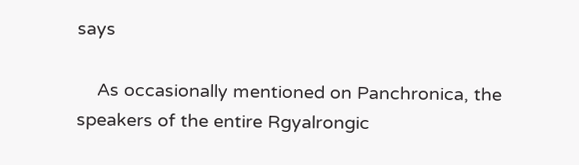says

    As occasionally mentioned on Panchronica, the speakers of the entire Rgyalrongic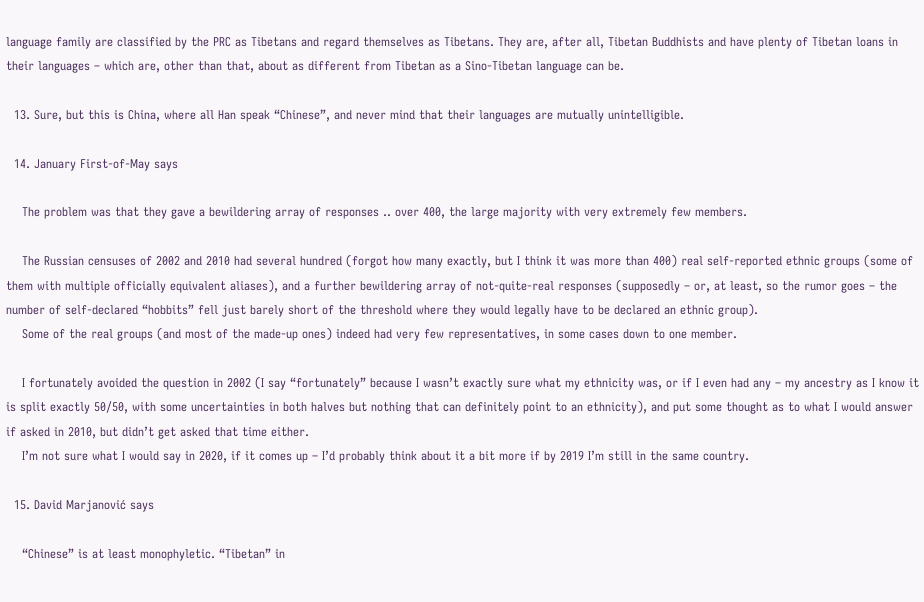language family are classified by the PRC as Tibetans and regard themselves as Tibetans. They are, after all, Tibetan Buddhists and have plenty of Tibetan loans in their languages – which are, other than that, about as different from Tibetan as a Sino-Tibetan language can be.

  13. Sure, but this is China, where all Han speak “Chinese”, and never mind that their languages are mutually unintelligible.

  14. January First-of-May says

    The problem was that they gave a bewildering array of responses .. over 400, the large majority with very extremely few members.

    The Russian censuses of 2002 and 2010 had several hundred (forgot how many exactly, but I think it was more than 400) real self-reported ethnic groups (some of them with multiple officially equivalent aliases), and a further bewildering array of not-quite-real responses (supposedly – or, at least, so the rumor goes – the number of self-declared “hobbits” fell just barely short of the threshold where they would legally have to be declared an ethnic group).
    Some of the real groups (and most of the made-up ones) indeed had very few representatives, in some cases down to one member.

    I fortunately avoided the question in 2002 (I say “fortunately” because I wasn’t exactly sure what my ethnicity was, or if I even had any – my ancestry as I know it is split exactly 50/50, with some uncertainties in both halves but nothing that can definitely point to an ethnicity), and put some thought as to what I would answer if asked in 2010, but didn’t get asked that time either.
    I’m not sure what I would say in 2020, if it comes up – I’d probably think about it a bit more if by 2019 I’m still in the same country.

  15. David Marjanović says

    “Chinese” is at least monophyletic. “Tibetan” in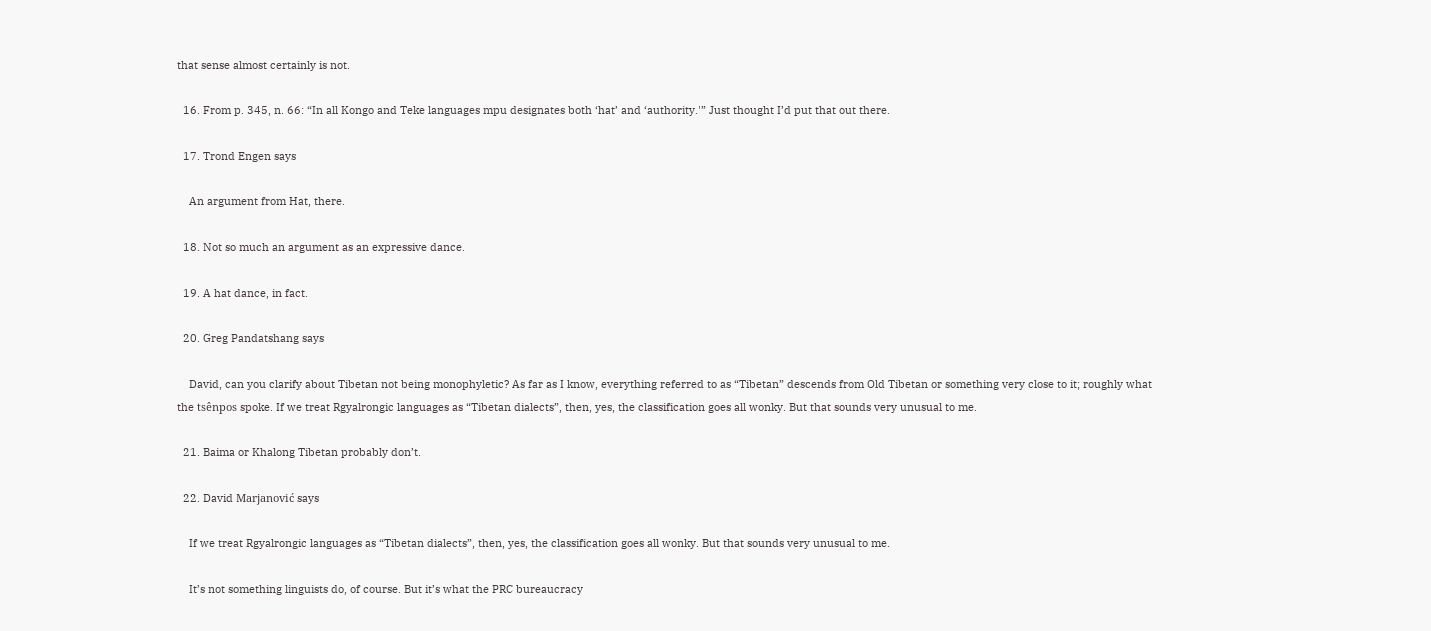that sense almost certainly is not.

  16. From p. 345, n. 66: “In all Kongo and Teke languages mpu designates both ‘hat’ and ‘authority.'” Just thought I’d put that out there.

  17. Trond Engen says

    An argument from Hat, there.

  18. Not so much an argument as an expressive dance.

  19. A hat dance, in fact.

  20. Greg Pandatshang says

    David, can you clarify about Tibetan not being monophyletic? As far as I know, everything referred to as “Tibetan” descends from Old Tibetan or something very close to it; roughly what the tsênpos spoke. If we treat Rgyalrongic languages as “Tibetan dialects”, then, yes, the classification goes all wonky. But that sounds very unusual to me.

  21. Baima or Khalong Tibetan probably don’t.

  22. David Marjanović says

    If we treat Rgyalrongic languages as “Tibetan dialects”, then, yes, the classification goes all wonky. But that sounds very unusual to me.

    It’s not something linguists do, of course. But it’s what the PRC bureaucracy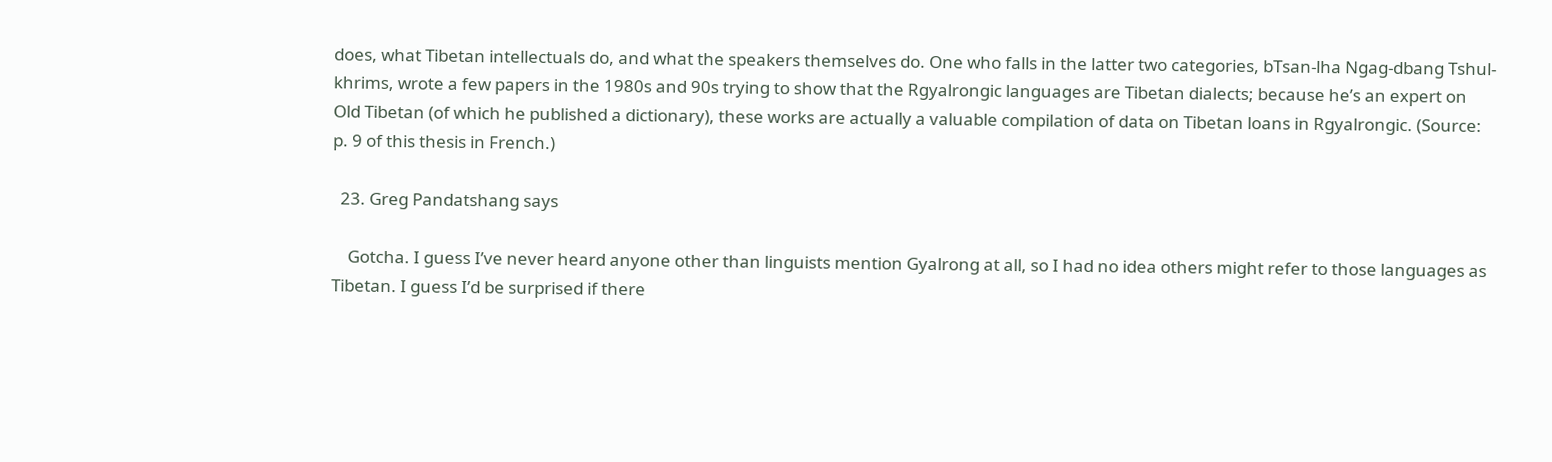does, what Tibetan intellectuals do, and what the speakers themselves do. One who falls in the latter two categories, bTsan-lha Ngag-dbang Tshul-khrims, wrote a few papers in the 1980s and 90s trying to show that the Rgyalrongic languages are Tibetan dialects; because he’s an expert on Old Tibetan (of which he published a dictionary), these works are actually a valuable compilation of data on Tibetan loans in Rgyalrongic. (Source: p. 9 of this thesis in French.)

  23. Greg Pandatshang says

    Gotcha. I guess I’ve never heard anyone other than linguists mention Gyalrong at all, so I had no idea others might refer to those languages as Tibetan. I guess I’d be surprised if there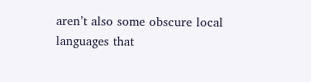aren’t also some obscure local languages that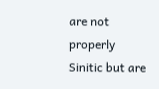are not properly Sinitic but are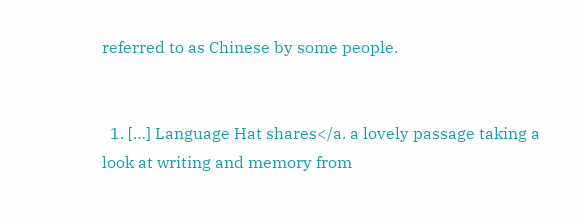referred to as Chinese by some people.


  1. […] Language Hat shares</a. a lovely passage taking a look at writing and memory from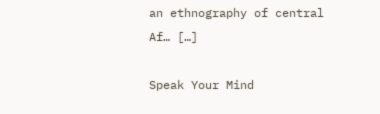an ethnography of central Af… […]

Speak Your Mind